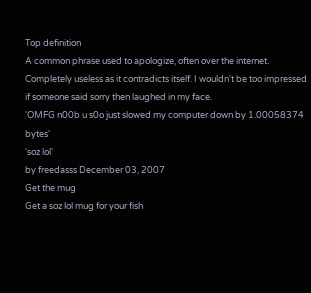Top definition
A common phrase used to apologize, often over the internet. Completely useless as it contradicts itself. I wouldn't be too impressed if someone said sorry then laughed in my face.
'OMFG n00b u s0o just slowed my computer down by 1.00058374 bytes'
'soz lol'
by freedasss December 03, 2007
Get the mug
Get a soz lol mug for your fish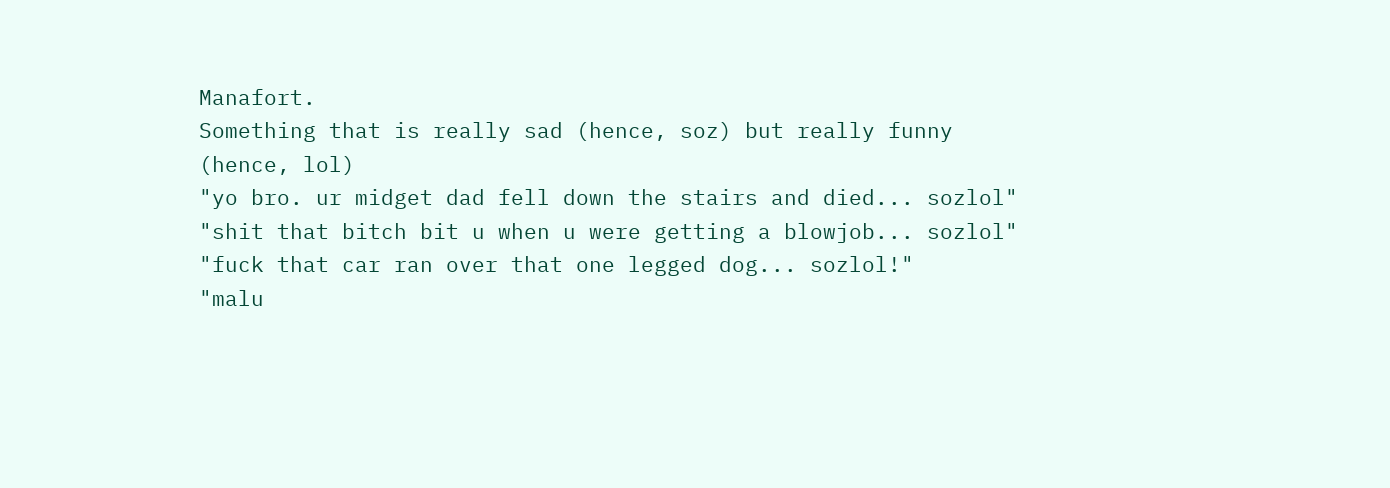Manafort.
Something that is really sad (hence, soz) but really funny (hence, lol)
"yo bro. ur midget dad fell down the stairs and died... sozlol"
"shit that bitch bit u when u were getting a blowjob... sozlol"
"fuck that car ran over that one legged dog... sozlol!"
"malu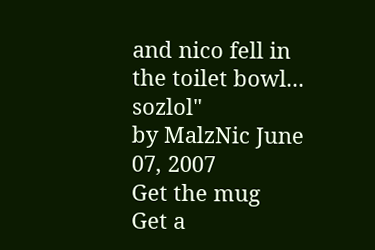and nico fell in the toilet bowl... sozlol"
by MalzNic June 07, 2007
Get the mug
Get a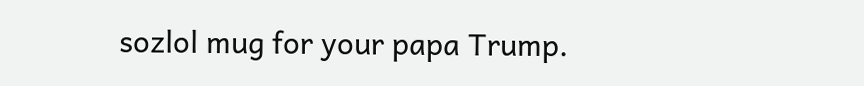sozlol mug for your papa Trump.